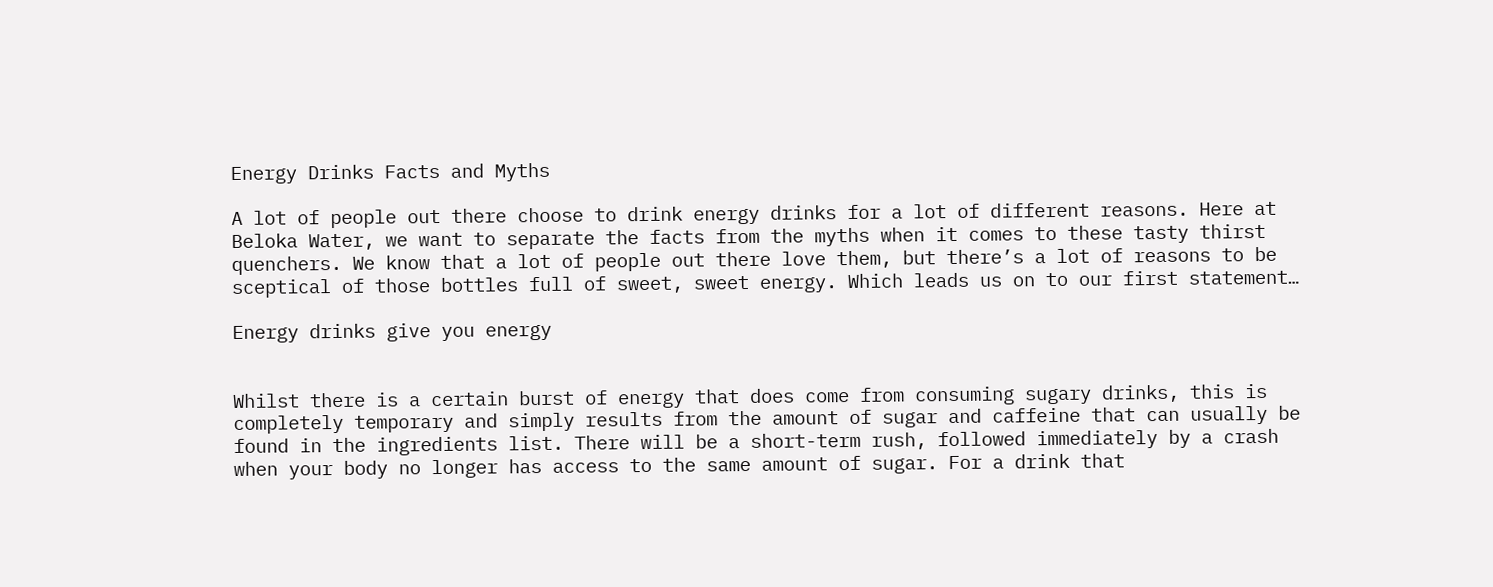Energy Drinks Facts and Myths

A lot of people out there choose to drink energy drinks for a lot of different reasons. Here at Beloka Water, we want to separate the facts from the myths when it comes to these tasty thirst quenchers. We know that a lot of people out there love them, but there’s a lot of reasons to be sceptical of those bottles full of sweet, sweet energy. Which leads us on to our first statement…

Energy drinks give you energy


Whilst there is a certain burst of energy that does come from consuming sugary drinks, this is completely temporary and simply results from the amount of sugar and caffeine that can usually be found in the ingredients list. There will be a short-term rush, followed immediately by a crash when your body no longer has access to the same amount of sugar. For a drink that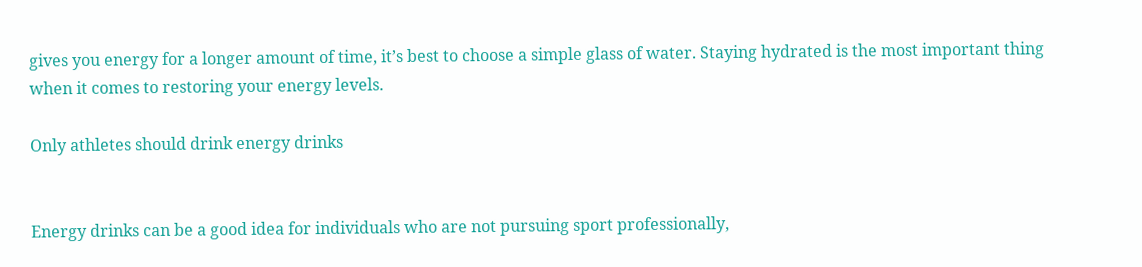gives you energy for a longer amount of time, it’s best to choose a simple glass of water. Staying hydrated is the most important thing when it comes to restoring your energy levels.

Only athletes should drink energy drinks


Energy drinks can be a good idea for individuals who are not pursuing sport professionally,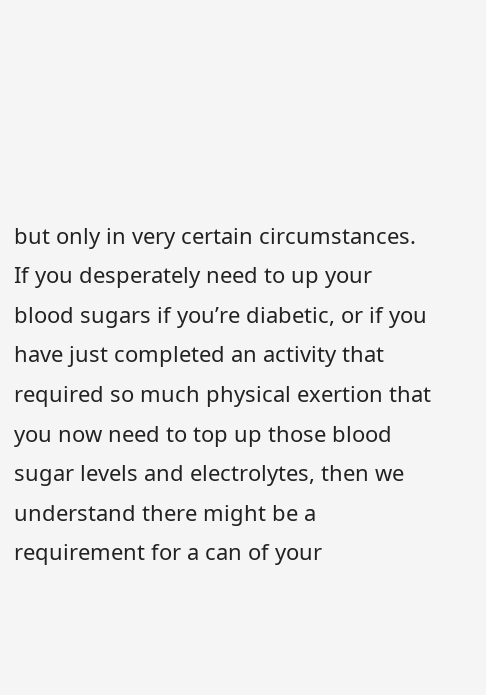but only in very certain circumstances. If you desperately need to up your blood sugars if you’re diabetic, or if you have just completed an activity that required so much physical exertion that you now need to top up those blood sugar levels and electrolytes, then we understand there might be a requirement for a can of your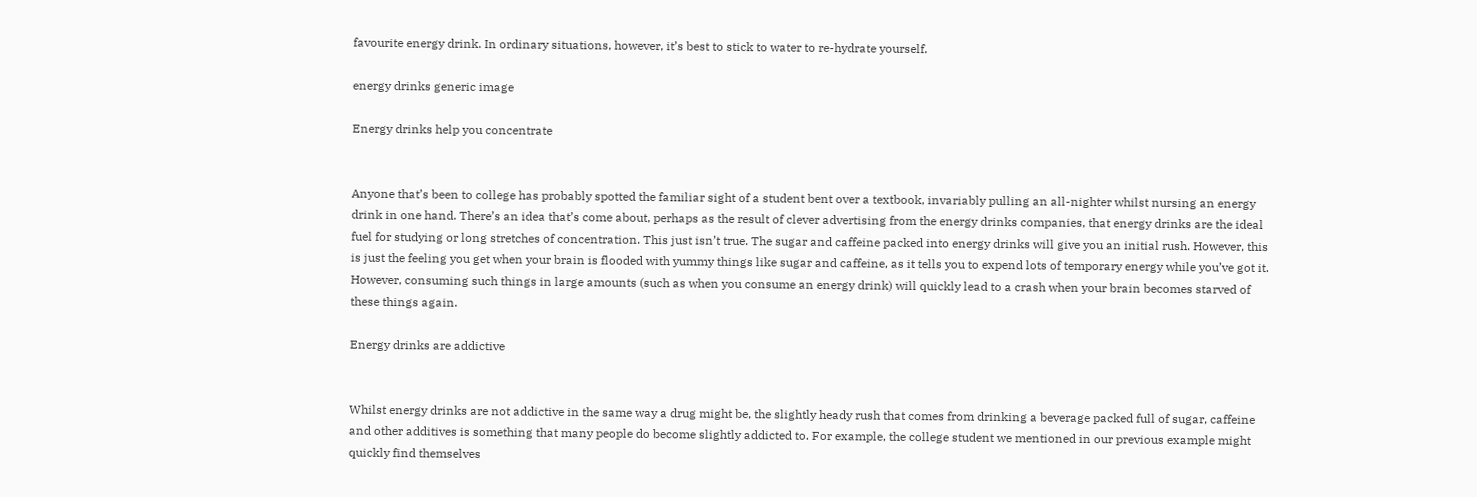favourite energy drink. In ordinary situations, however, it’s best to stick to water to re-hydrate yourself.

energy drinks generic image

Energy drinks help you concentrate


Anyone that’s been to college has probably spotted the familiar sight of a student bent over a textbook, invariably pulling an all-nighter whilst nursing an energy drink in one hand. There’s an idea that’s come about, perhaps as the result of clever advertising from the energy drinks companies, that energy drinks are the ideal fuel for studying or long stretches of concentration. This just isn’t true. The sugar and caffeine packed into energy drinks will give you an initial rush. However, this is just the feeling you get when your brain is flooded with yummy things like sugar and caffeine, as it tells you to expend lots of temporary energy while you’ve got it. However, consuming such things in large amounts (such as when you consume an energy drink) will quickly lead to a crash when your brain becomes starved of these things again.

Energy drinks are addictive


Whilst energy drinks are not addictive in the same way a drug might be, the slightly heady rush that comes from drinking a beverage packed full of sugar, caffeine and other additives is something that many people do become slightly addicted to. For example, the college student we mentioned in our previous example might quickly find themselves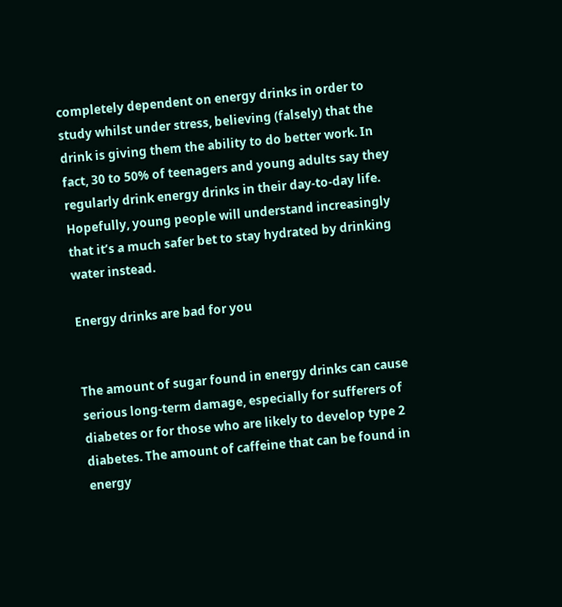completely dependent on energy drinks in order to study whilst under stress, believing (falsely) that the drink is giving them the ability to do better work. In fact, 30 to 50% of teenagers and young adults say they regularly drink energy drinks in their day-to-day life. Hopefully, young people will understand increasingly that it’s a much safer bet to stay hydrated by drinking water instead.

Energy drinks are bad for you


The amount of sugar found in energy drinks can cause serious long-term damage, especially for sufferers of diabetes or for those who are likely to develop type 2 diabetes. The amount of caffeine that can be found in energy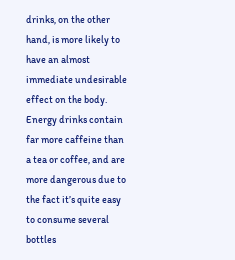drinks, on the other hand, is more likely to have an almost immediate undesirable effect on the body. Energy drinks contain far more caffeine than a tea or coffee, and are more dangerous due to the fact it’s quite easy to consume several bottles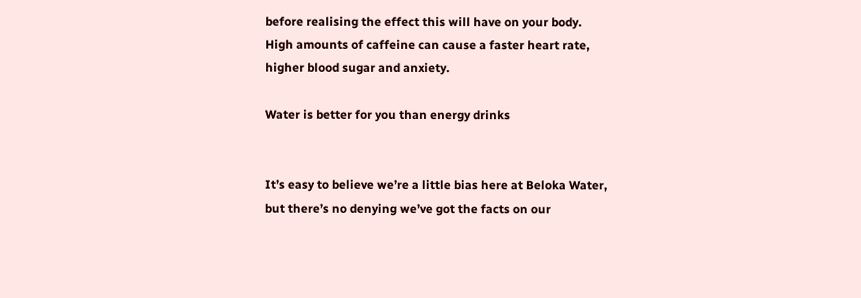before realising the effect this will have on your body. High amounts of caffeine can cause a faster heart rate, higher blood sugar and anxiety.

Water is better for you than energy drinks


It’s easy to believe we’re a little bias here at Beloka Water, but there’s no denying we’ve got the facts on our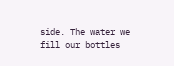side. The water we fill our bottles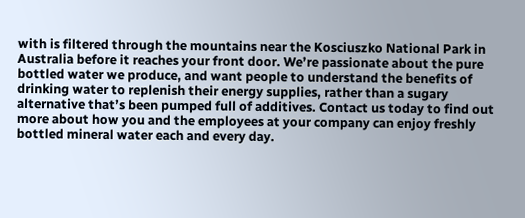with is filtered through the mountains near the Kosciuszko National Park in Australia before it reaches your front door. We’re passionate about the pure bottled water we produce, and want people to understand the benefits of drinking water to replenish their energy supplies, rather than a sugary alternative that’s been pumped full of additives. Contact us today to find out more about how you and the employees at your company can enjoy freshly bottled mineral water each and every day.